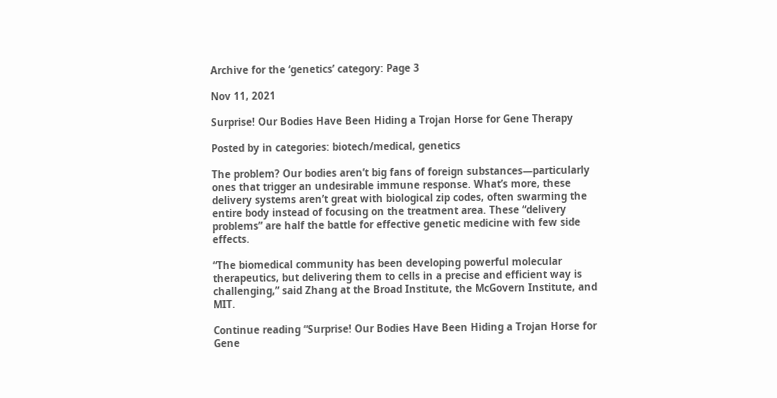Archive for the ‘genetics’ category: Page 3

Nov 11, 2021

Surprise! Our Bodies Have Been Hiding a Trojan Horse for Gene Therapy

Posted by in categories: biotech/medical, genetics

The problem? Our bodies aren’t big fans of foreign substances—particularly ones that trigger an undesirable immune response. What’s more, these delivery systems aren’t great with biological zip codes, often swarming the entire body instead of focusing on the treatment area. These “delivery problems” are half the battle for effective genetic medicine with few side effects.

“The biomedical community has been developing powerful molecular therapeutics, but delivering them to cells in a precise and efficient way is challenging,” said Zhang at the Broad Institute, the McGovern Institute, and MIT.

Continue reading “Surprise! Our Bodies Have Been Hiding a Trojan Horse for Gene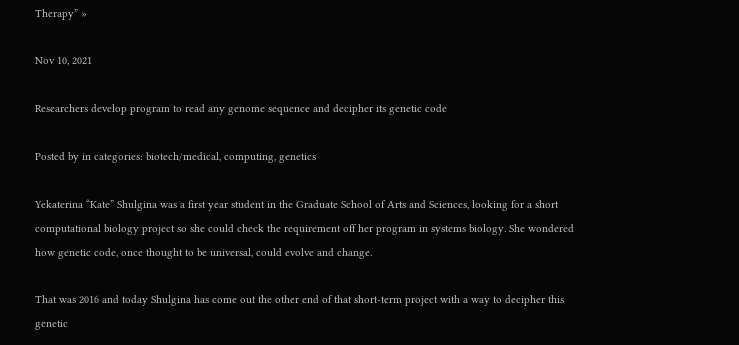Therapy” »

Nov 10, 2021

Researchers develop program to read any genome sequence and decipher its genetic code

Posted by in categories: biotech/medical, computing, genetics

Yekaterina “Kate” Shulgina was a first year student in the Graduate School of Arts and Sciences, looking for a short computational biology project so she could check the requirement off her program in systems biology. She wondered how genetic code, once thought to be universal, could evolve and change.

That was 2016 and today Shulgina has come out the other end of that short-term project with a way to decipher this genetic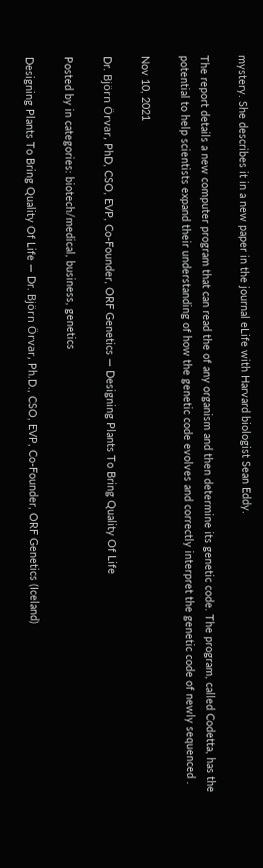mystery. She describes it in a new paper in the journal eLife with Harvard biologist Sean Eddy.

The report details a new computer program that can read the of any organism and then determine its genetic code. The program, called Codetta, has the potential to help scientists expand their understanding of how the genetic code evolves and correctly interpret the genetic code of newly sequenced .

Nov 10, 2021

Dr. Björn Örvar, PhD, CSO, EVP, Co-Founder, ORF Genetics — Designing Plants To Bring Quality Of Life

Posted by in categories: biotech/medical, business, genetics

Designing Plants To Bring Quality Of Life — Dr. Björn Örvar, Ph.D., CSO, EVP, Co-Founder, ORF Genetics (Iceland)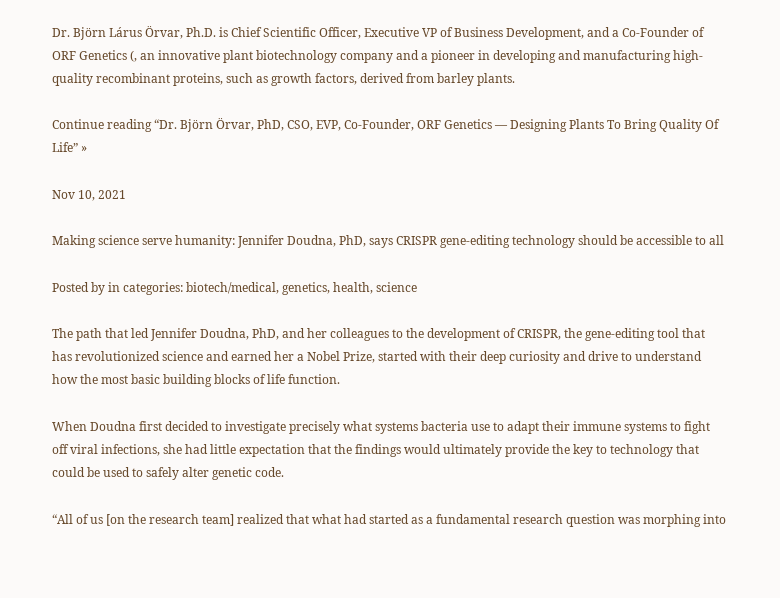Dr. Björn Lárus Örvar, Ph.D. is Chief Scientific Officer, Executive VP of Business Development, and a Co-Founder of ORF Genetics (, an innovative plant biotechnology company and a pioneer in developing and manufacturing high-quality recombinant proteins, such as growth factors, derived from barley plants.

Continue reading “Dr. Björn Örvar, PhD, CSO, EVP, Co-Founder, ORF Genetics — Designing Plants To Bring Quality Of Life” »

Nov 10, 2021

Making science serve humanity: Jennifer Doudna, PhD, says CRISPR gene-editing technology should be accessible to all

Posted by in categories: biotech/medical, genetics, health, science

The path that led Jennifer Doudna, PhD, and her colleagues to the development of CRISPR, the gene-editing tool that has revolutionized science and earned her a Nobel Prize, started with their deep curiosity and drive to understand how the most basic building blocks of life function.

When Doudna first decided to investigate precisely what systems bacteria use to adapt their immune systems to fight off viral infections, she had little expectation that the findings would ultimately provide the key to technology that could be used to safely alter genetic code.

“All of us [on the research team] realized that what had started as a fundamental research question was morphing into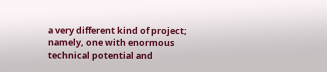a very different kind of project; namely, one with enormous technical potential and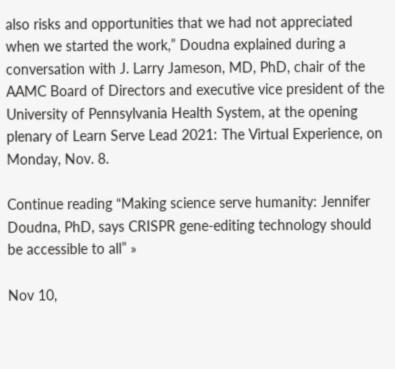also risks and opportunities that we had not appreciated when we started the work,” Doudna explained during a conversation with J. Larry Jameson, MD, PhD, chair of the AAMC Board of Directors and executive vice president of the University of Pennsylvania Health System, at the opening plenary of Learn Serve Lead 2021: The Virtual Experience, on Monday, Nov. 8.

Continue reading “Making science serve humanity: Jennifer Doudna, PhD, says CRISPR gene-editing technology should be accessible to all” »

Nov 10,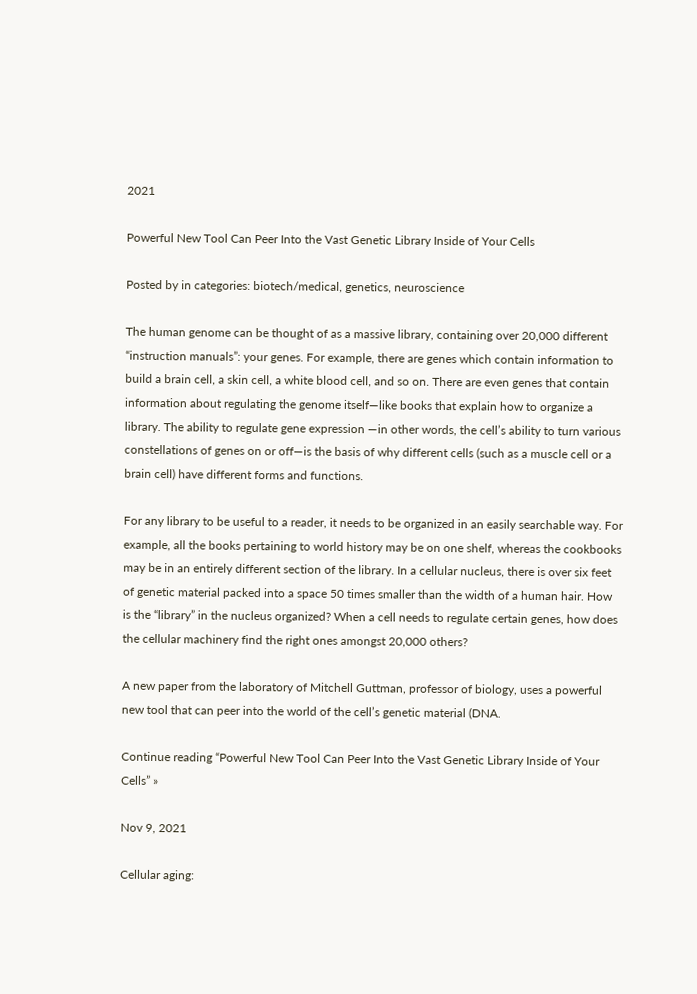2021

Powerful New Tool Can Peer Into the Vast Genetic Library Inside of Your Cells

Posted by in categories: biotech/medical, genetics, neuroscience

The human genome can be thought of as a massive library, containing over 20,000 different “instruction manuals”: your genes. For example, there are genes which contain information to build a brain cell, a skin cell, a white blood cell, and so on. There are even genes that contain information about regulating the genome itself—like books that explain how to organize a library. The ability to regulate gene expression —in other words, the cell’s ability to turn various constellations of genes on or off—is the basis of why different cells (such as a muscle cell or a brain cell) have different forms and functions.

For any library to be useful to a reader, it needs to be organized in an easily searchable way. For example, all the books pertaining to world history may be on one shelf, whereas the cookbooks may be in an entirely different section of the library. In a cellular nucleus, there is over six feet of genetic material packed into a space 50 times smaller than the width of a human hair. How is the “library” in the nucleus organized? When a cell needs to regulate certain genes, how does the cellular machinery find the right ones amongst 20,000 others?

A new paper from the laboratory of Mitchell Guttman, professor of biology, uses a powerful new tool that can peer into the world of the cell’s genetic material (DNA.

Continue reading “Powerful New Tool Can Peer Into the Vast Genetic Library Inside of Your Cells” »

Nov 9, 2021

Cellular aging: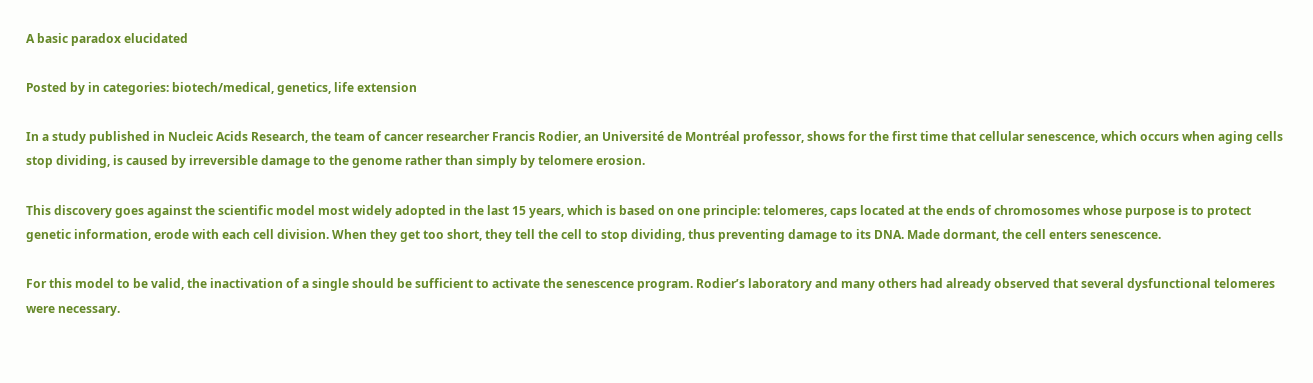A basic paradox elucidated

Posted by in categories: biotech/medical, genetics, life extension

In a study published in Nucleic Acids Research, the team of cancer researcher Francis Rodier, an Université de Montréal professor, shows for the first time that cellular senescence, which occurs when aging cells stop dividing, is caused by irreversible damage to the genome rather than simply by telomere erosion.

This discovery goes against the scientific model most widely adopted in the last 15 years, which is based on one principle: telomeres, caps located at the ends of chromosomes whose purpose is to protect genetic information, erode with each cell division. When they get too short, they tell the cell to stop dividing, thus preventing damage to its DNA. Made dormant, the cell enters senescence.

For this model to be valid, the inactivation of a single should be sufficient to activate the senescence program. Rodier’s laboratory and many others had already observed that several dysfunctional telomeres were necessary.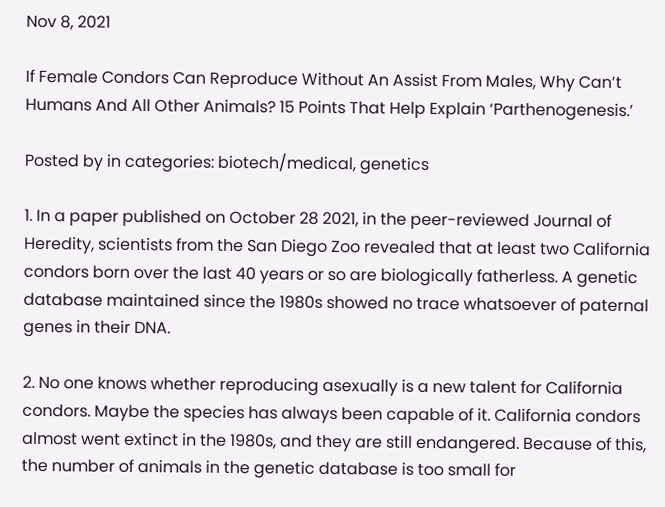Nov 8, 2021

If Female Condors Can Reproduce Without An Assist From Males, Why Can’t Humans And All Other Animals? 15 Points That Help Explain ‘Parthenogenesis.’

Posted by in categories: biotech/medical, genetics

1. In a paper published on October 28 2021, in the peer-reviewed Journal of Heredity, scientists from the San Diego Zoo revealed that at least two California condors born over the last 40 years or so are biologically fatherless. A genetic database maintained since the 1980s showed no trace whatsoever of paternal genes in their DNA.

2. No one knows whether reproducing asexually is a new talent for California condors. Maybe the species has always been capable of it. California condors almost went extinct in the 1980s, and they are still endangered. Because of this, the number of animals in the genetic database is too small for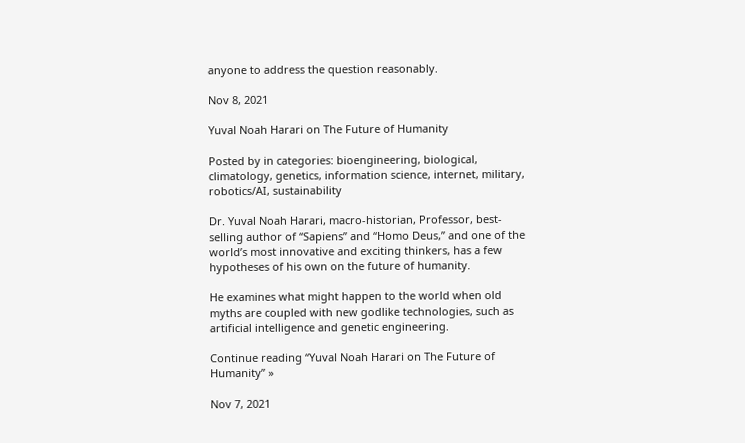anyone to address the question reasonably.

Nov 8, 2021

Yuval Noah Harari on The Future of Humanity

Posted by in categories: bioengineering, biological, climatology, genetics, information science, internet, military, robotics/AI, sustainability

Dr. Yuval Noah Harari, macro-historian, Professor, best-selling author of “Sapiens” and “Homo Deus,” and one of the world’s most innovative and exciting thinkers, has a few hypotheses of his own on the future of humanity.

He examines what might happen to the world when old myths are coupled with new godlike technologies, such as artificial intelligence and genetic engineering.

Continue reading “Yuval Noah Harari on The Future of Humanity” »

Nov 7, 2021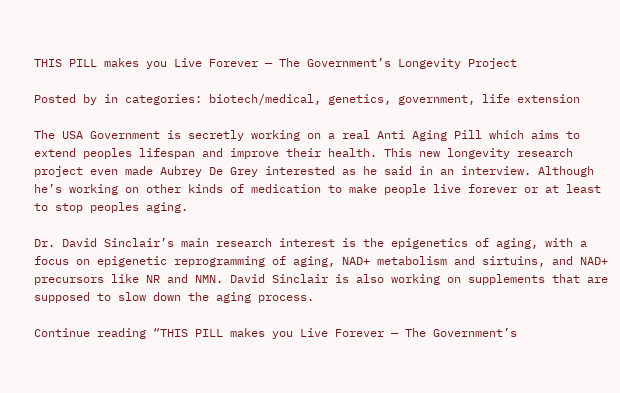THIS PILL makes you Live Forever — The Government’s Longevity Project

Posted by in categories: biotech/medical, genetics, government, life extension

The USA Government is secretly working on a real Anti Aging Pill which aims to extend peoples lifespan and improve their health. This new longevity research project even made Aubrey De Grey interested as he said in an interview. Although he’s working on other kinds of medication to make people live forever or at least to stop peoples aging.

Dr. David Sinclair’s main research interest is the epigenetics of aging, with a focus on epigenetic reprogramming of aging, NAD+ metabolism and sirtuins, and NAD+ precursors like NR and NMN. David Sinclair is also working on supplements that are supposed to slow down the aging process.

Continue reading “THIS PILL makes you Live Forever — The Government’s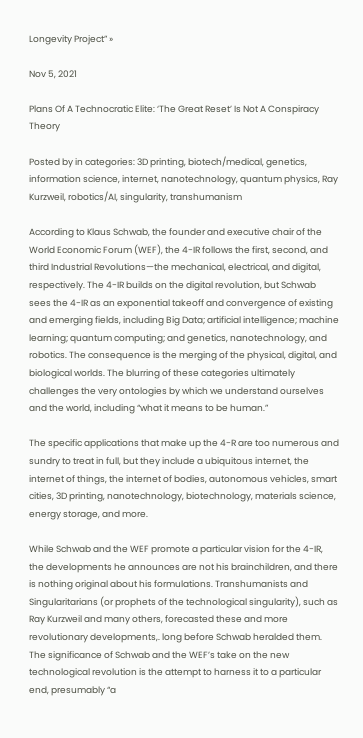Longevity Project” »

Nov 5, 2021

Plans Of A Technocratic Elite: ‘The Great Reset’ Is Not A Conspiracy Theory

Posted by in categories: 3D printing, biotech/medical, genetics, information science, internet, nanotechnology, quantum physics, Ray Kurzweil, robotics/AI, singularity, transhumanism

According to Klaus Schwab, the founder and executive chair of the World Economic Forum (WEF), the 4-IR follows the first, second, and third Industrial Revolutions—the mechanical, electrical, and digital, respectively. The 4-IR builds on the digital revolution, but Schwab sees the 4-IR as an exponential takeoff and convergence of existing and emerging fields, including Big Data; artificial intelligence; machine learning; quantum computing; and genetics, nanotechnology, and robotics. The consequence is the merging of the physical, digital, and biological worlds. The blurring of these categories ultimately challenges the very ontologies by which we understand ourselves and the world, including “what it means to be human.”

The specific applications that make up the 4-R are too numerous and sundry to treat in full, but they include a ubiquitous internet, the internet of things, the internet of bodies, autonomous vehicles, smart cities, 3D printing, nanotechnology, biotechnology, materials science, energy storage, and more.

While Schwab and the WEF promote a particular vision for the 4-IR, the developments he announces are not his brainchildren, and there is nothing original about his formulations. Transhumanists and Singularitarians (or prophets of the technological singularity), such as Ray Kurzweil and many others, forecasted these and more revolutionary developments,. long before Schwab heralded them. The significance of Schwab and the WEF’s take on the new technological revolution is the attempt to harness it to a particular end, presumably “a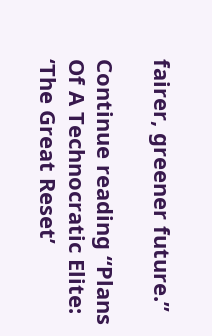fairer, greener future.”

Continue reading “Plans Of A Technocratic Elite: ‘The Great Reset’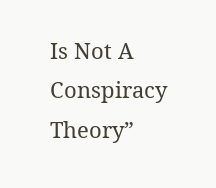Is Not A Conspiracy Theory”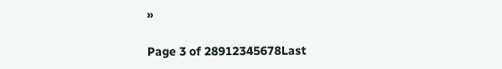»

Page 3 of 28912345678Last